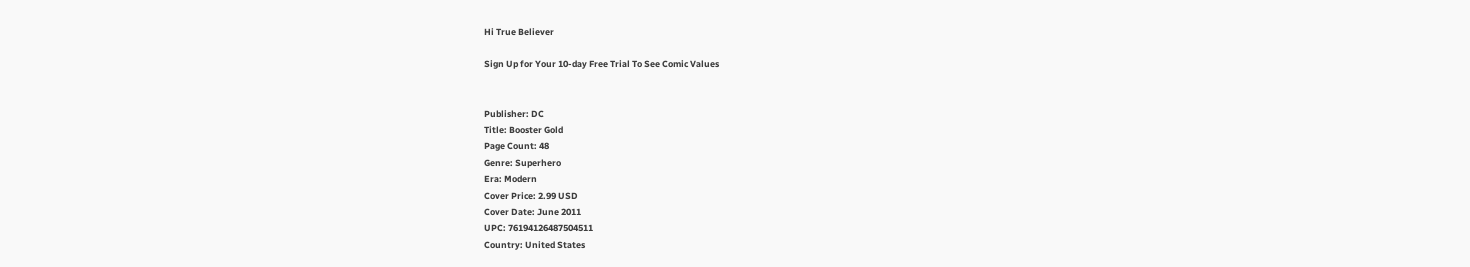Hi True Believer

Sign Up for Your 10-day Free Trial To See Comic Values


Publisher: DC
Title: Booster Gold
Page Count: 48
Genre: Superhero
Era: Modern
Cover Price: 2.99 USD
Cover Date: June 2011
UPC: 76194126487504511
Country: United States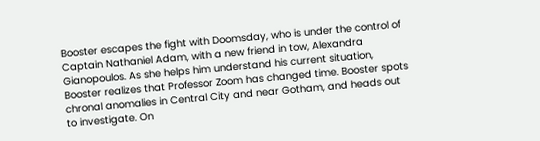Booster escapes the fight with Doomsday, who is under the control of Captain Nathaniel Adam, with a new friend in tow, Alexandra Gianopoulos. As she helps him understand his current situation, Booster realizes that Professor Zoom has changed time. Booster spots chronal anomalies in Central City and near Gotham, and heads out to investigate. On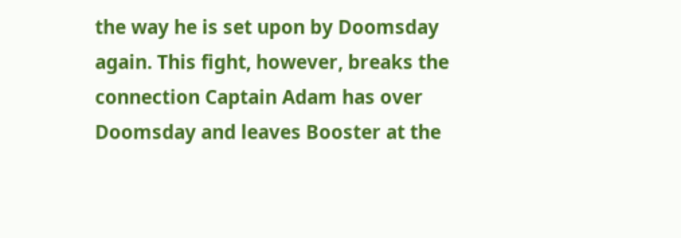the way he is set upon by Doomsday again. This fight, however, breaks the connection Captain Adam has over Doomsday and leaves Booster at the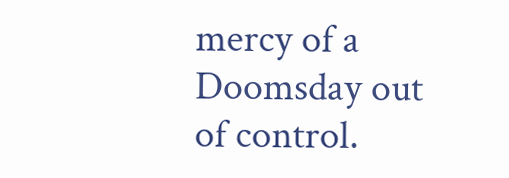mercy of a Doomsday out of control.